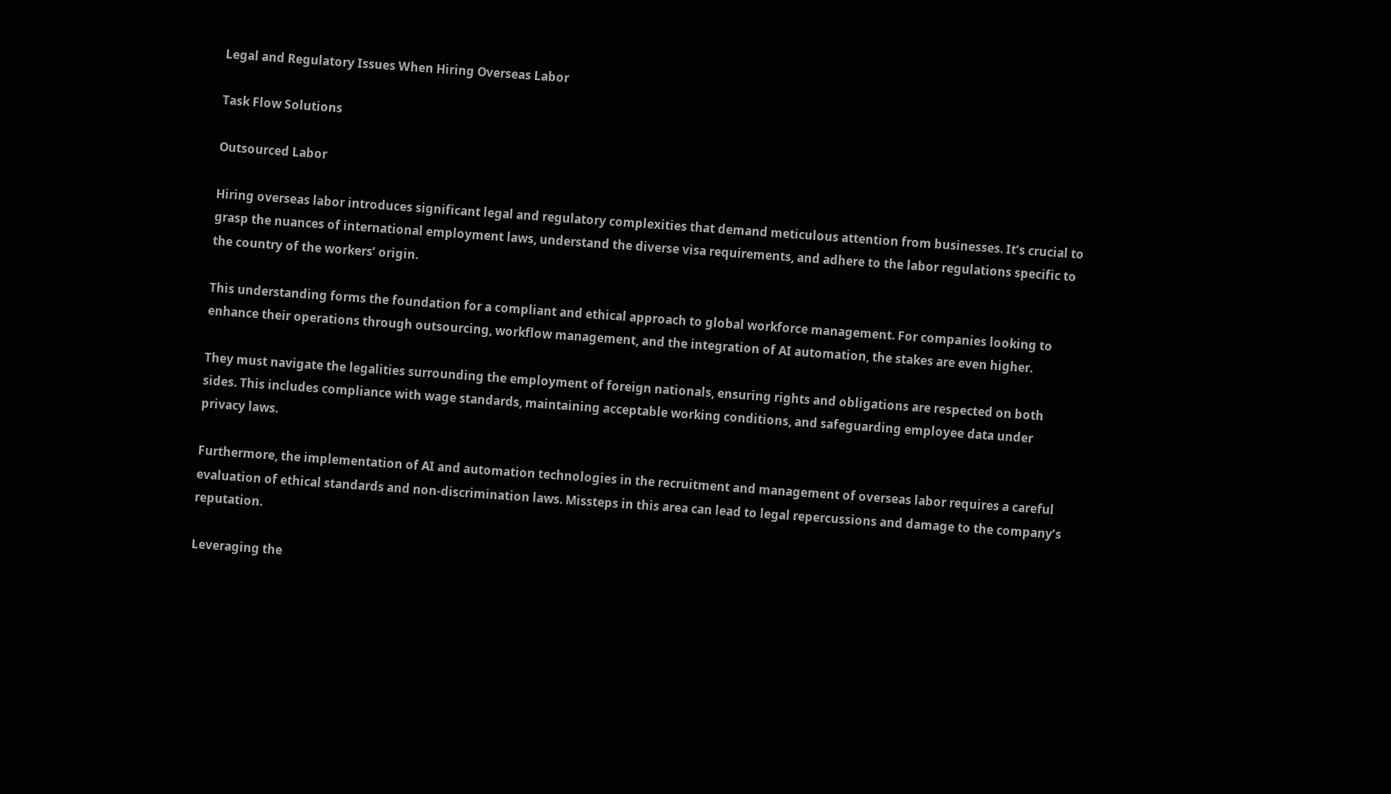Legal and Regulatory Issues When Hiring Overseas Labor

Task Flow Solutions

Outsourced Labor

Hiring overseas labor introduces significant legal and regulatory complexities that demand meticulous attention from businesses. It’s crucial to grasp the nuances of international employment laws, understand the diverse visa requirements, and adhere to the labor regulations specific to the country of the workers’ origin.

This understanding forms the foundation for a compliant and ethical approach to global workforce management. For companies looking to enhance their operations through outsourcing, workflow management, and the integration of AI automation, the stakes are even higher.

They must navigate the legalities surrounding the employment of foreign nationals, ensuring rights and obligations are respected on both sides. This includes compliance with wage standards, maintaining acceptable working conditions, and safeguarding employee data under privacy laws.

Furthermore, the implementation of AI and automation technologies in the recruitment and management of overseas labor requires a careful evaluation of ethical standards and non-discrimination laws. Missteps in this area can lead to legal repercussions and damage to the company’s reputation.

Leveraging the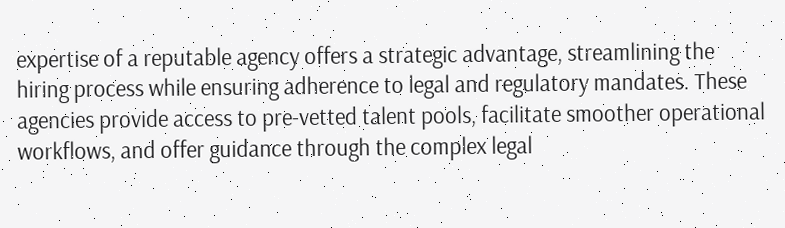expertise of a reputable agency offers a strategic advantage, streamlining the hiring process while ensuring adherence to legal and regulatory mandates. These agencies provide access to pre-vetted talent pools, facilitate smoother operational workflows, and offer guidance through the complex legal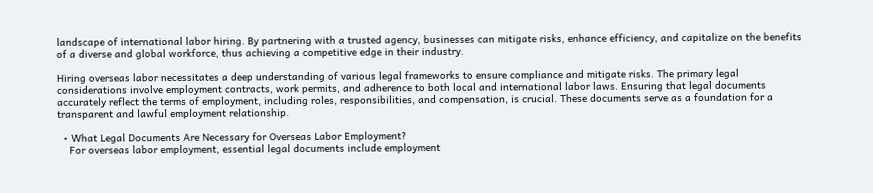landscape of international labor hiring. By partnering with a trusted agency, businesses can mitigate risks, enhance efficiency, and capitalize on the benefits of a diverse and global workforce, thus achieving a competitive edge in their industry.

Hiring overseas labor necessitates a deep understanding of various legal frameworks to ensure compliance and mitigate risks. The primary legal considerations involve employment contracts, work permits, and adherence to both local and international labor laws. Ensuring that legal documents accurately reflect the terms of employment, including roles, responsibilities, and compensation, is crucial. These documents serve as a foundation for a transparent and lawful employment relationship.

  • What Legal Documents Are Necessary for Overseas Labor Employment?
    For overseas labor employment, essential legal documents include employment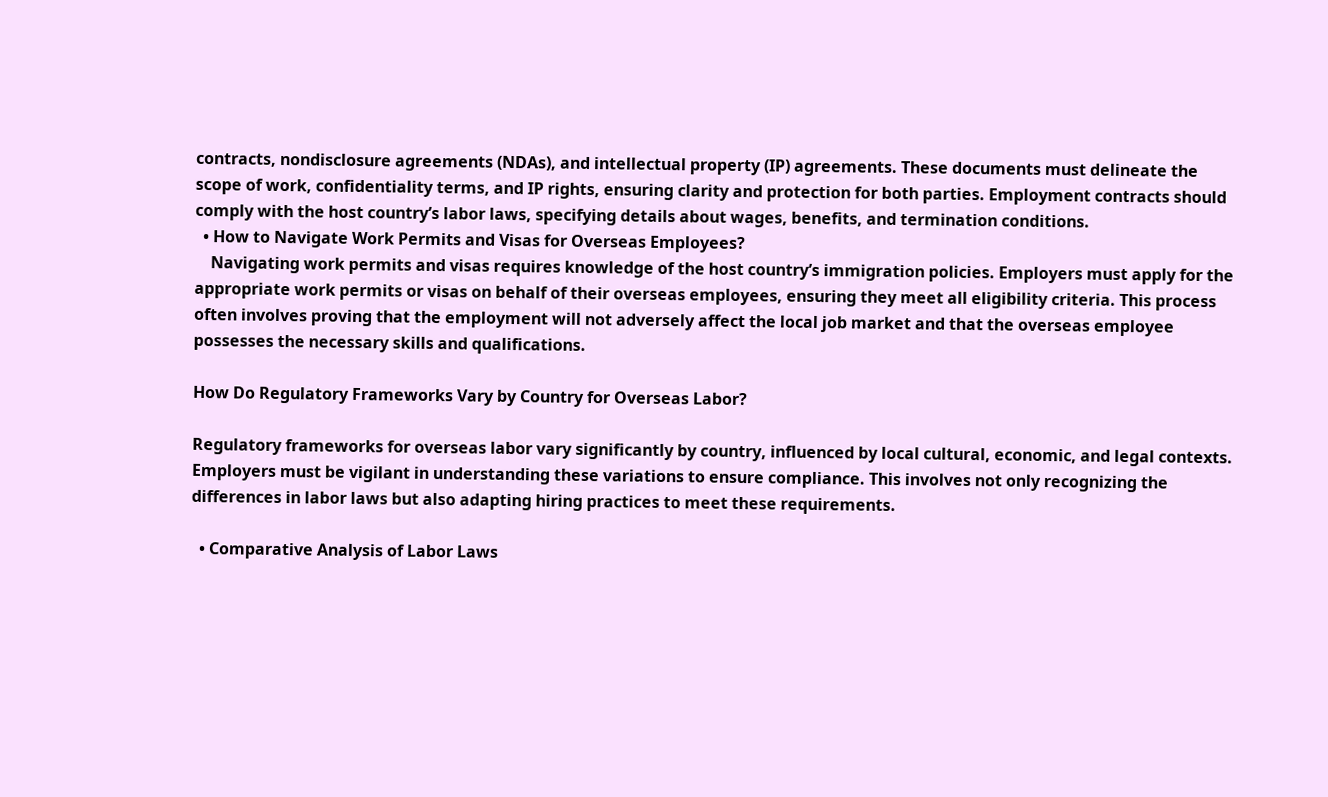contracts, nondisclosure agreements (NDAs), and intellectual property (IP) agreements. These documents must delineate the scope of work, confidentiality terms, and IP rights, ensuring clarity and protection for both parties. Employment contracts should comply with the host country’s labor laws, specifying details about wages, benefits, and termination conditions.
  • How to Navigate Work Permits and Visas for Overseas Employees?
    Navigating work permits and visas requires knowledge of the host country’s immigration policies. Employers must apply for the appropriate work permits or visas on behalf of their overseas employees, ensuring they meet all eligibility criteria. This process often involves proving that the employment will not adversely affect the local job market and that the overseas employee possesses the necessary skills and qualifications.

How Do Regulatory Frameworks Vary by Country for Overseas Labor?

Regulatory frameworks for overseas labor vary significantly by country, influenced by local cultural, economic, and legal contexts. Employers must be vigilant in understanding these variations to ensure compliance. This involves not only recognizing the differences in labor laws but also adapting hiring practices to meet these requirements.

  • Comparative Analysis of Labor Laws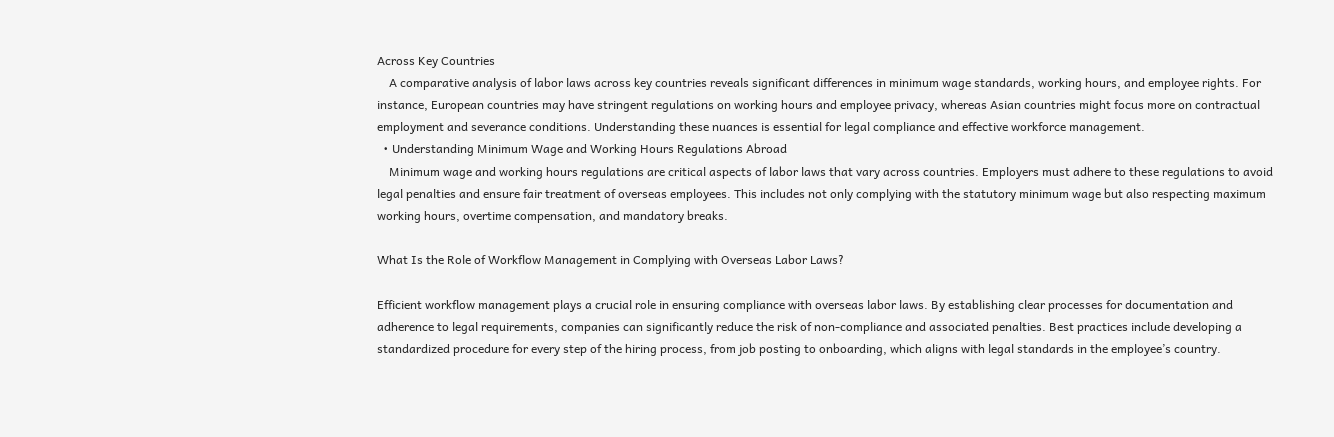Across Key Countries
    A comparative analysis of labor laws across key countries reveals significant differences in minimum wage standards, working hours, and employee rights. For instance, European countries may have stringent regulations on working hours and employee privacy, whereas Asian countries might focus more on contractual employment and severance conditions. Understanding these nuances is essential for legal compliance and effective workforce management.
  • Understanding Minimum Wage and Working Hours Regulations Abroad
    Minimum wage and working hours regulations are critical aspects of labor laws that vary across countries. Employers must adhere to these regulations to avoid legal penalties and ensure fair treatment of overseas employees. This includes not only complying with the statutory minimum wage but also respecting maximum working hours, overtime compensation, and mandatory breaks.

What Is the Role of Workflow Management in Complying with Overseas Labor Laws?

Efficient workflow management plays a crucial role in ensuring compliance with overseas labor laws. By establishing clear processes for documentation and adherence to legal requirements, companies can significantly reduce the risk of non-compliance and associated penalties. Best practices include developing a standardized procedure for every step of the hiring process, from job posting to onboarding, which aligns with legal standards in the employee’s country.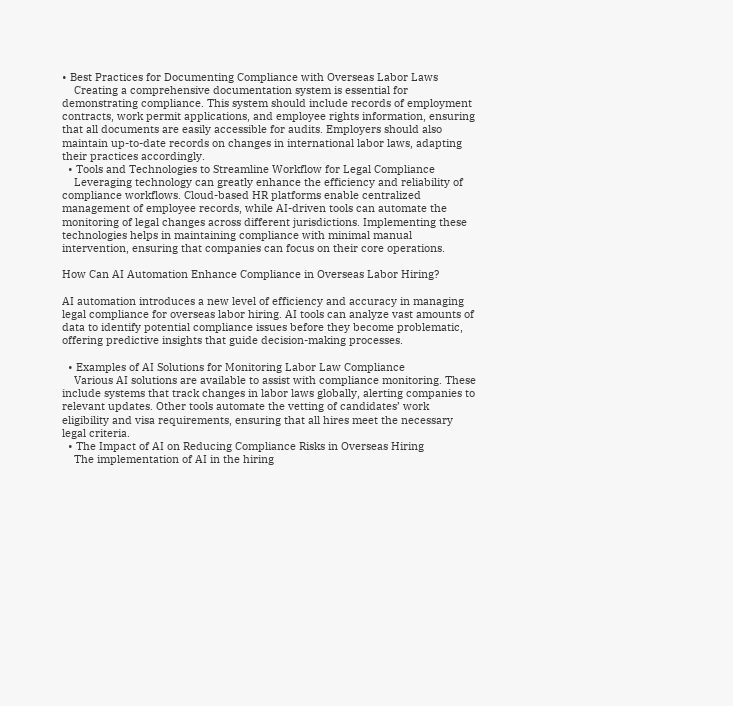• Best Practices for Documenting Compliance with Overseas Labor Laws
    Creating a comprehensive documentation system is essential for demonstrating compliance. This system should include records of employment contracts, work permit applications, and employee rights information, ensuring that all documents are easily accessible for audits. Employers should also maintain up-to-date records on changes in international labor laws, adapting their practices accordingly.
  • Tools and Technologies to Streamline Workflow for Legal Compliance
    Leveraging technology can greatly enhance the efficiency and reliability of compliance workflows. Cloud-based HR platforms enable centralized management of employee records, while AI-driven tools can automate the monitoring of legal changes across different jurisdictions. Implementing these technologies helps in maintaining compliance with minimal manual intervention, ensuring that companies can focus on their core operations.

How Can AI Automation Enhance Compliance in Overseas Labor Hiring?

AI automation introduces a new level of efficiency and accuracy in managing legal compliance for overseas labor hiring. AI tools can analyze vast amounts of data to identify potential compliance issues before they become problematic, offering predictive insights that guide decision-making processes.

  • Examples of AI Solutions for Monitoring Labor Law Compliance
    Various AI solutions are available to assist with compliance monitoring. These include systems that track changes in labor laws globally, alerting companies to relevant updates. Other tools automate the vetting of candidates’ work eligibility and visa requirements, ensuring that all hires meet the necessary legal criteria.
  • The Impact of AI on Reducing Compliance Risks in Overseas Hiring
    The implementation of AI in the hiring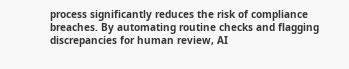process significantly reduces the risk of compliance breaches. By automating routine checks and flagging discrepancies for human review, AI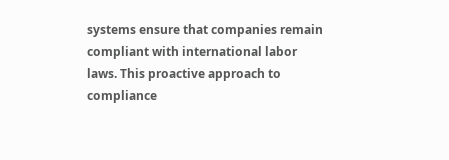systems ensure that companies remain compliant with international labor laws. This proactive approach to compliance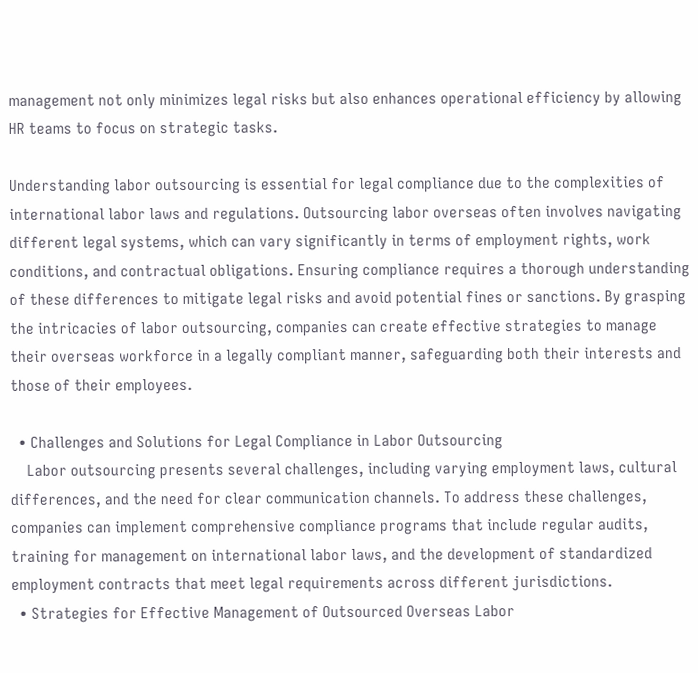management not only minimizes legal risks but also enhances operational efficiency by allowing HR teams to focus on strategic tasks.

Understanding labor outsourcing is essential for legal compliance due to the complexities of international labor laws and regulations. Outsourcing labor overseas often involves navigating different legal systems, which can vary significantly in terms of employment rights, work conditions, and contractual obligations. Ensuring compliance requires a thorough understanding of these differences to mitigate legal risks and avoid potential fines or sanctions. By grasping the intricacies of labor outsourcing, companies can create effective strategies to manage their overseas workforce in a legally compliant manner, safeguarding both their interests and those of their employees.

  • Challenges and Solutions for Legal Compliance in Labor Outsourcing
    Labor outsourcing presents several challenges, including varying employment laws, cultural differences, and the need for clear communication channels. To address these challenges, companies can implement comprehensive compliance programs that include regular audits, training for management on international labor laws, and the development of standardized employment contracts that meet legal requirements across different jurisdictions.
  • Strategies for Effective Management of Outsourced Overseas Labor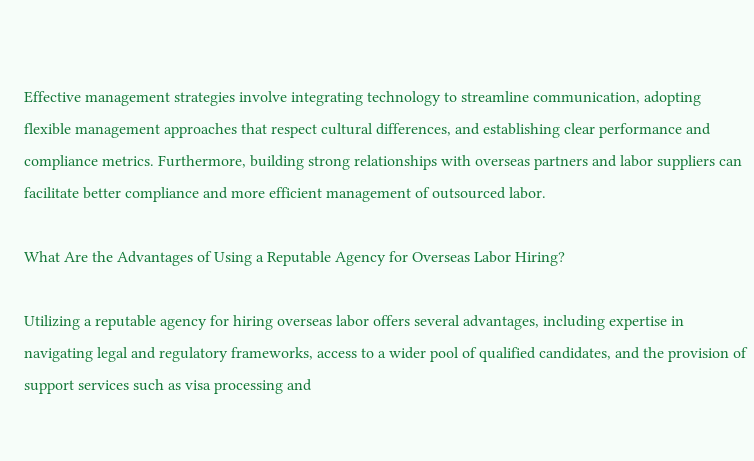Effective management strategies involve integrating technology to streamline communication, adopting flexible management approaches that respect cultural differences, and establishing clear performance and compliance metrics. Furthermore, building strong relationships with overseas partners and labor suppliers can facilitate better compliance and more efficient management of outsourced labor.

What Are the Advantages of Using a Reputable Agency for Overseas Labor Hiring?

Utilizing a reputable agency for hiring overseas labor offers several advantages, including expertise in navigating legal and regulatory frameworks, access to a wider pool of qualified candidates, and the provision of support services such as visa processing and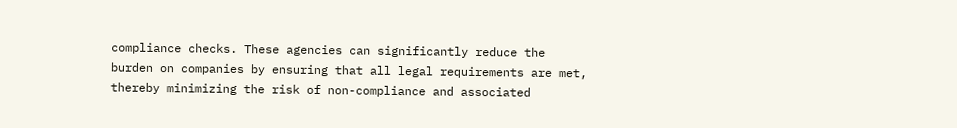compliance checks. These agencies can significantly reduce the burden on companies by ensuring that all legal requirements are met, thereby minimizing the risk of non-compliance and associated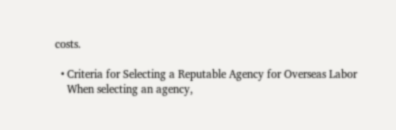costs.

  • Criteria for Selecting a Reputable Agency for Overseas Labor
    When selecting an agency,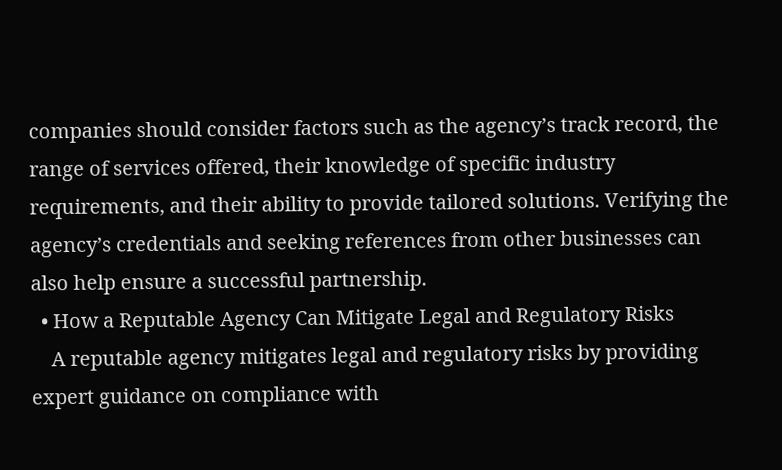companies should consider factors such as the agency’s track record, the range of services offered, their knowledge of specific industry requirements, and their ability to provide tailored solutions. Verifying the agency’s credentials and seeking references from other businesses can also help ensure a successful partnership.
  • How a Reputable Agency Can Mitigate Legal and Regulatory Risks
    A reputable agency mitigates legal and regulatory risks by providing expert guidance on compliance with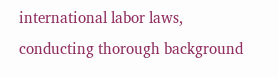international labor laws, conducting thorough background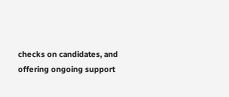checks on candidates, and offering ongoing support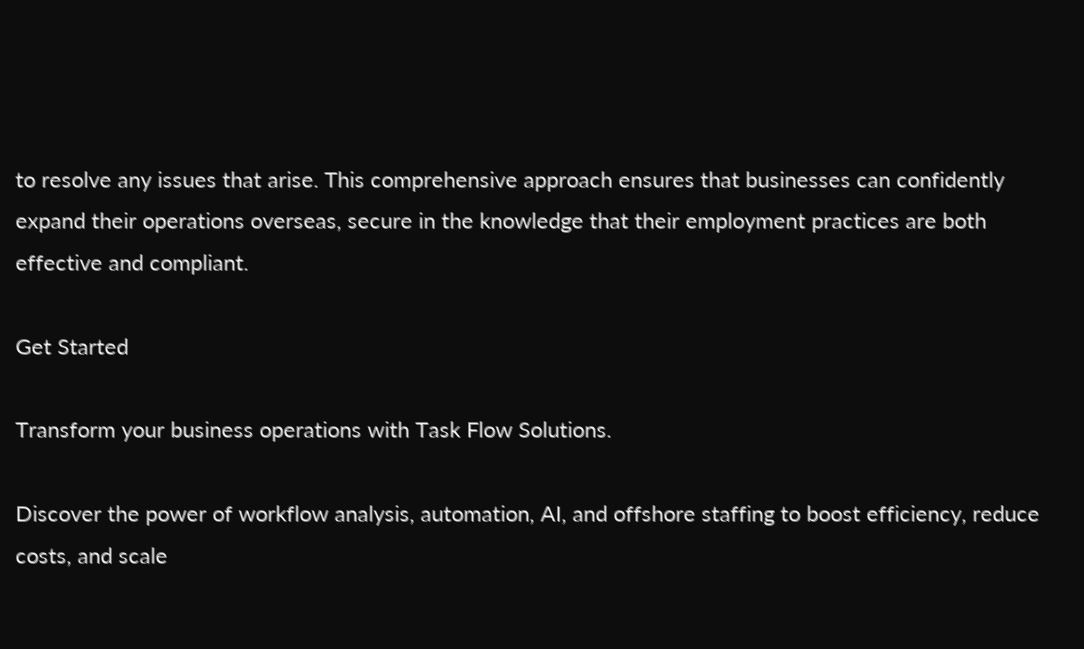to resolve any issues that arise. This comprehensive approach ensures that businesses can confidently expand their operations overseas, secure in the knowledge that their employment practices are both effective and compliant.

Get Started

Transform your business operations with Task Flow Solutions.

Discover the power of workflow analysis, automation, AI, and offshore staffing to boost efficiency, reduce costs, and scale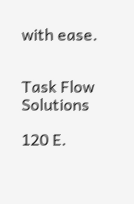with ease.


Task Flow Solutions

120 E.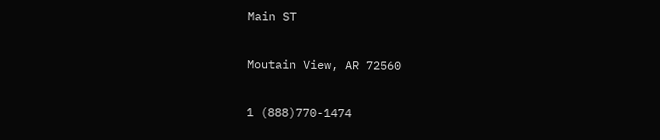Main ST

Moutain View, AR 72560

1 (888)770-1474